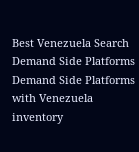Best Venezuela Search Demand Side Platforms
Demand Side Platforms with Venezuela inventory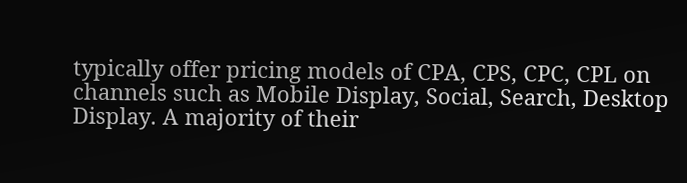typically offer pricing models of CPA, CPS, CPC, CPL on channels such as Mobile Display, Social, Search, Desktop Display. A majority of their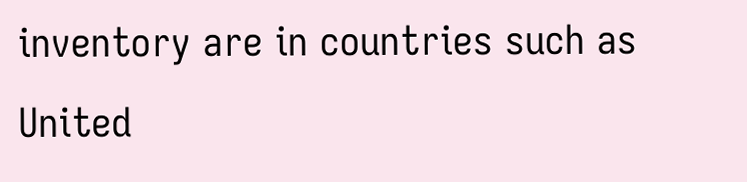inventory are in countries such as United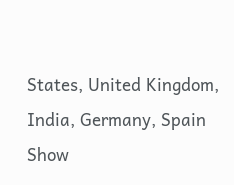States, United Kingdom, India, Germany, Spain
Show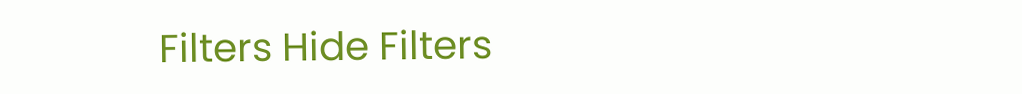Filters Hide Filters